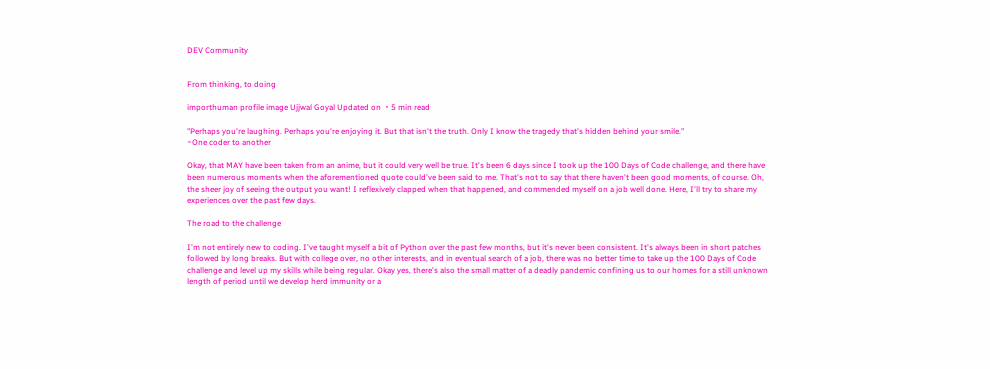DEV Community


From thinking, to doing

importhuman profile image Ujjwal Goyal Updated on ・5 min read

"Perhaps you're laughing. Perhaps you're enjoying it. But that isn't the truth. Only I know the tragedy that's hidden behind your smile."
~One coder to another

Okay, that MAY have been taken from an anime, but it could very well be true. It's been 6 days since I took up the 100 Days of Code challenge, and there have been numerous moments when the aforementioned quote could've been said to me. That's not to say that there haven't been good moments, of course. Oh, the sheer joy of seeing the output you want! I reflexively clapped when that happened, and commended myself on a job well done. Here, I'll try to share my experiences over the past few days.

The road to the challenge

I'm not entirely new to coding. I've taught myself a bit of Python over the past few months, but it's never been consistent. It's always been in short patches followed by long breaks. But with college over, no other interests, and in eventual search of a job, there was no better time to take up the 100 Days of Code challenge and level up my skills while being regular. Okay yes, there's also the small matter of a deadly pandemic confining us to our homes for a still unknown length of period until we develop herd immunity or a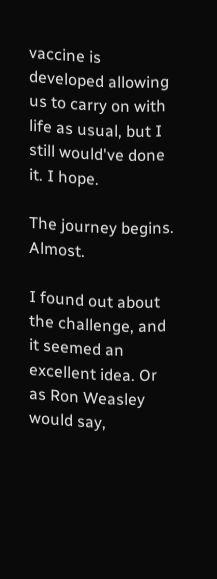vaccine is developed allowing us to carry on with life as usual, but I still would've done it. I hope.

The journey begins. Almost.

I found out about the challenge, and it seemed an excellent idea. Or as Ron Weasley would say,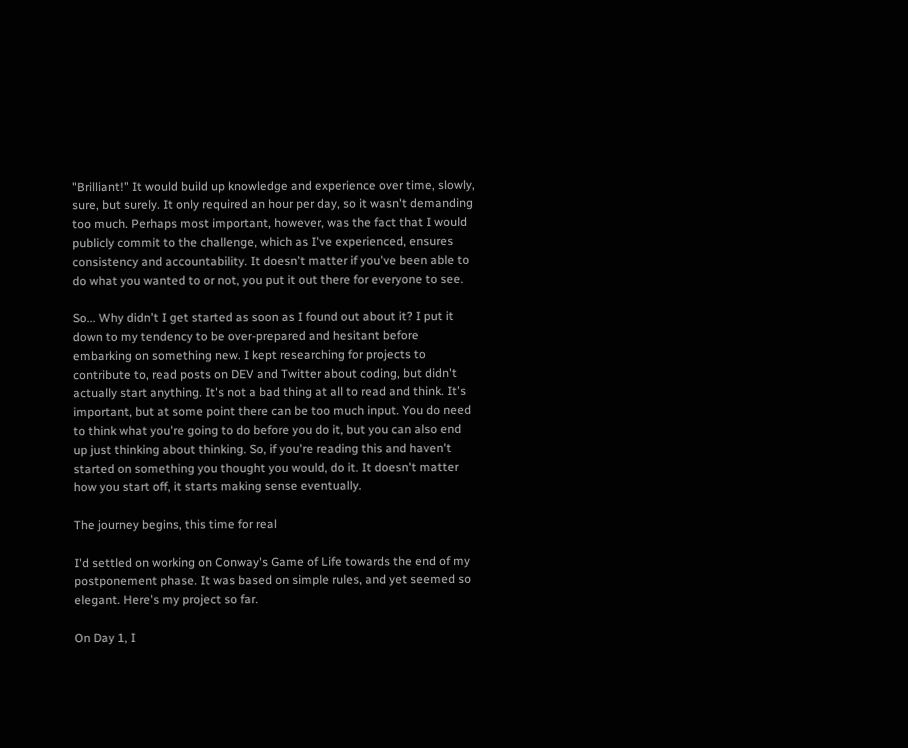"Brilliant!" It would build up knowledge and experience over time, slowly, sure, but surely. It only required an hour per day, so it wasn't demanding too much. Perhaps most important, however, was the fact that I would publicly commit to the challenge, which as I've experienced, ensures consistency and accountability. It doesn't matter if you've been able to do what you wanted to or not, you put it out there for everyone to see.

So... Why didn't I get started as soon as I found out about it? I put it down to my tendency to be over-prepared and hesitant before embarking on something new. I kept researching for projects to contribute to, read posts on DEV and Twitter about coding, but didn't actually start anything. It's not a bad thing at all to read and think. It's important, but at some point there can be too much input. You do need to think what you're going to do before you do it, but you can also end up just thinking about thinking. So, if you're reading this and haven't started on something you thought you would, do it. It doesn't matter how you start off, it starts making sense eventually.

The journey begins, this time for real

I'd settled on working on Conway's Game of Life towards the end of my postponement phase. It was based on simple rules, and yet seemed so elegant. Here's my project so far.

On Day 1, I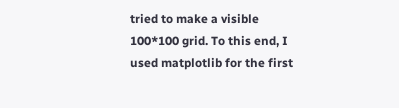tried to make a visible 100*100 grid. To this end, I used matplotlib for the first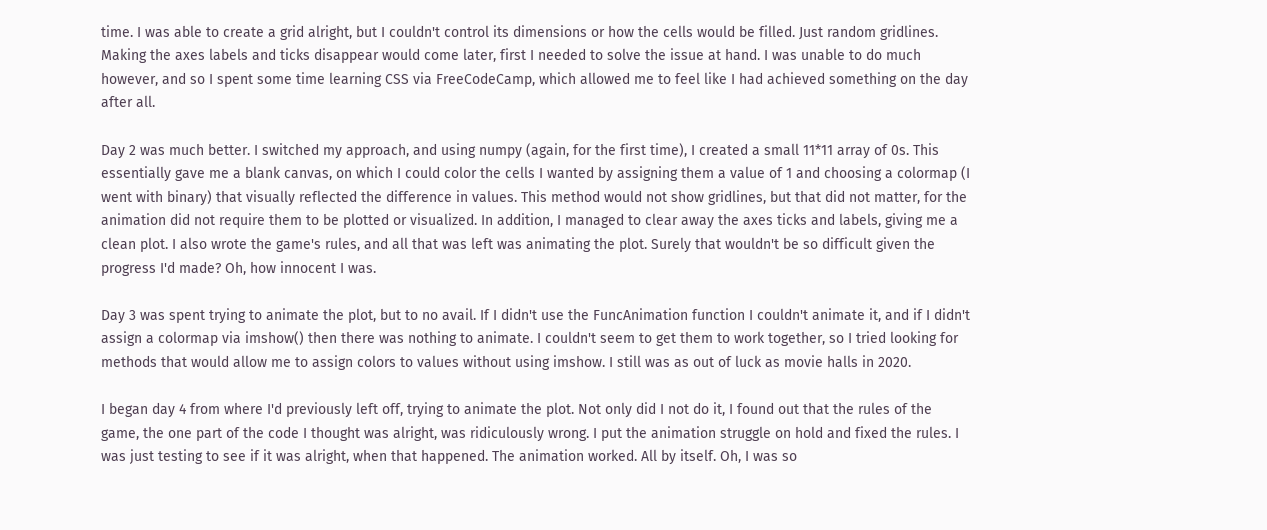time. I was able to create a grid alright, but I couldn't control its dimensions or how the cells would be filled. Just random gridlines. Making the axes labels and ticks disappear would come later, first I needed to solve the issue at hand. I was unable to do much however, and so I spent some time learning CSS via FreeCodeCamp, which allowed me to feel like I had achieved something on the day after all.

Day 2 was much better. I switched my approach, and using numpy (again, for the first time), I created a small 11*11 array of 0s. This essentially gave me a blank canvas, on which I could color the cells I wanted by assigning them a value of 1 and choosing a colormap (I went with binary) that visually reflected the difference in values. This method would not show gridlines, but that did not matter, for the animation did not require them to be plotted or visualized. In addition, I managed to clear away the axes ticks and labels, giving me a clean plot. I also wrote the game's rules, and all that was left was animating the plot. Surely that wouldn't be so difficult given the progress I'd made? Oh, how innocent I was.

Day 3 was spent trying to animate the plot, but to no avail. If I didn't use the FuncAnimation function I couldn't animate it, and if I didn't assign a colormap via imshow() then there was nothing to animate. I couldn't seem to get them to work together, so I tried looking for methods that would allow me to assign colors to values without using imshow. I still was as out of luck as movie halls in 2020.

I began day 4 from where I'd previously left off, trying to animate the plot. Not only did I not do it, I found out that the rules of the game, the one part of the code I thought was alright, was ridiculously wrong. I put the animation struggle on hold and fixed the rules. I was just testing to see if it was alright, when that happened. The animation worked. All by itself. Oh, I was so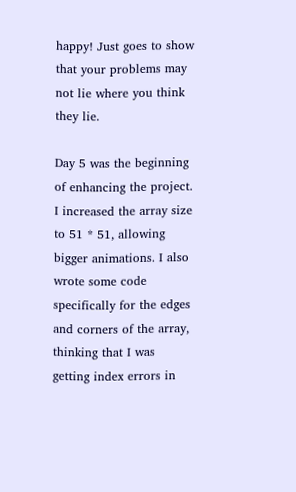happy! Just goes to show that your problems may not lie where you think they lie.

Day 5 was the beginning of enhancing the project. I increased the array size to 51 * 51, allowing bigger animations. I also wrote some code specifically for the edges and corners of the array, thinking that I was getting index errors in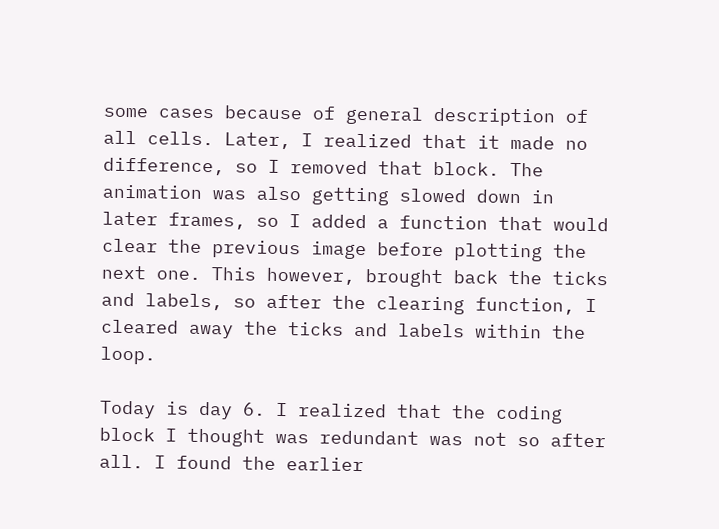some cases because of general description of all cells. Later, I realized that it made no difference, so I removed that block. The animation was also getting slowed down in later frames, so I added a function that would clear the previous image before plotting the next one. This however, brought back the ticks and labels, so after the clearing function, I cleared away the ticks and labels within the loop.

Today is day 6. I realized that the coding block I thought was redundant was not so after all. I found the earlier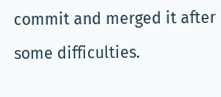commit and merged it after some difficulties.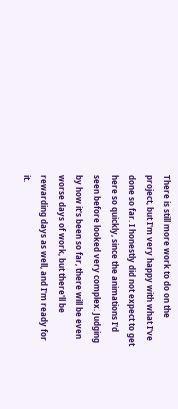There is still more work to do on the project, but I'm very happy with what I've done so far. I honestly did not expect to get here so quickly, since the animations I'd seen before looked very complex. Judging by how it's been so far, there will be even worse days of work, but there'll be rewarding days as well, and I'm ready for it.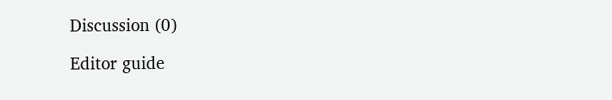Discussion (0)

Editor guide